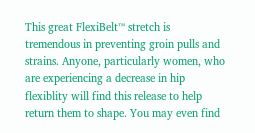This great FlexiBelt™ stretch is tremendous in preventing groin pulls and strains. Anyone, particularly women, who are experiencing a decrease in hip flexiblity will find this release to help return them to shape. You may even find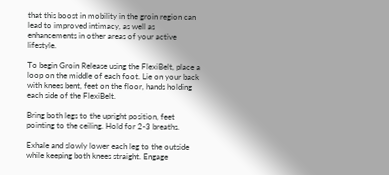that this boost in mobility in the groin region can lead to improved intimacy, as well as enhancements in other areas of your active lifestyle.

To begin Groin Release using the FlexiBelt, place a loop on the middle of each foot. Lie on your back with knees bent, feet on the floor, hands holding each side of the FlexiBelt.

Bring both legs to the upright position, feet pointing to the ceiling. Hold for 2-3 breaths.

Exhale and slowly lower each leg to the outside while keeping both knees straight. Engage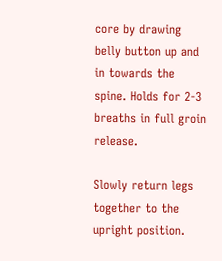core by drawing belly button up and in towards the spine. Holds for 2-3 breaths in full groin release.

Slowly return legs together to the upright position.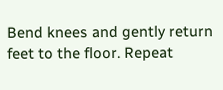Bend knees and gently return feet to the floor. Repeat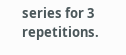series for 3 repetitions.